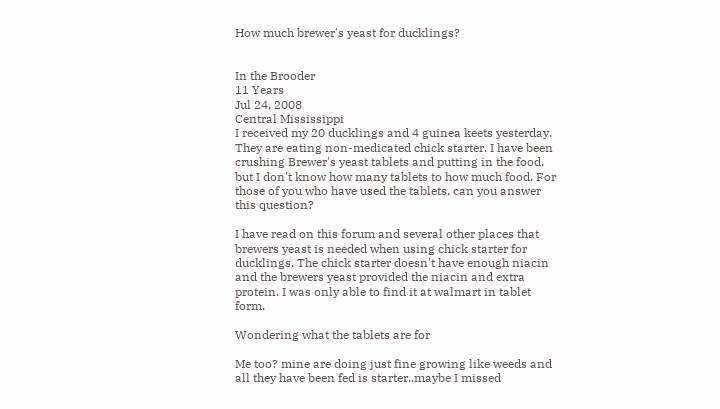How much brewer's yeast for ducklings?


In the Brooder
11 Years
Jul 24, 2008
Central Mississippi
I received my 20 ducklings and 4 guinea keets yesterday. They are eating non-medicated chick starter. I have been crushing Brewer's yeast tablets and putting in the food, but I don't know how many tablets to how much food. For those of you who have used the tablets, can you answer this question?

I have read on this forum and several other places that brewers yeast is needed when using chick starter for ducklings. The chick starter doesn't have enough niacin and the brewers yeast provided the niacin and extra protein. I was only able to find it at walmart in tablet form.

Wondering what the tablets are for

Me too? mine are doing just fine growing like weeds and all they have been fed is starter..maybe I missed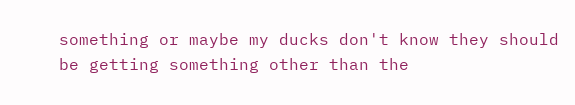something or maybe my ducks don't know they should be getting something other than the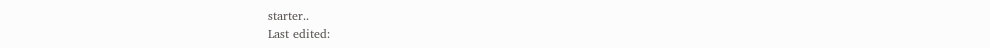starter..
Last edited: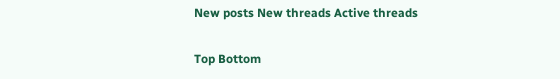New posts New threads Active threads

Top Bottom